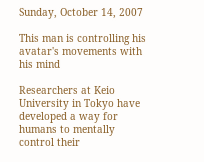Sunday, October 14, 2007

This man is controlling his avatar's movements with his mind

Researchers at Keio University in Tokyo have developed a way for humans to mentally control their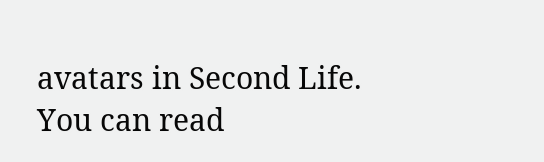avatars in Second Life. You can read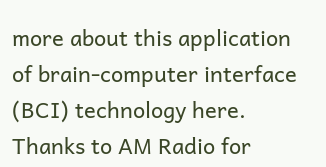more about this application of brain-computer interface (BCI) technology here. Thanks to AM Radio for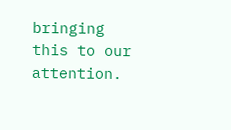bringing this to our attention.